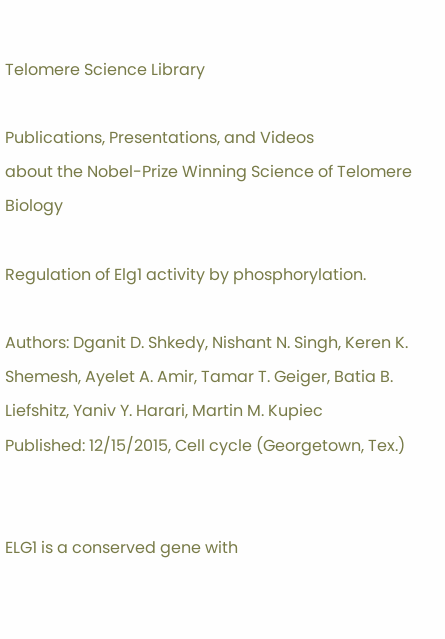Telomere Science Library

Publications, Presentations, and Videos
about the Nobel-Prize Winning Science of Telomere Biology

Regulation of Elg1 activity by phosphorylation.

Authors: Dganit D. Shkedy, Nishant N. Singh, Keren K. Shemesh, Ayelet A. Amir, Tamar T. Geiger, Batia B. Liefshitz, Yaniv Y. Harari, Martin M. Kupiec
Published: 12/15/2015, Cell cycle (Georgetown, Tex.)


ELG1 is a conserved gene with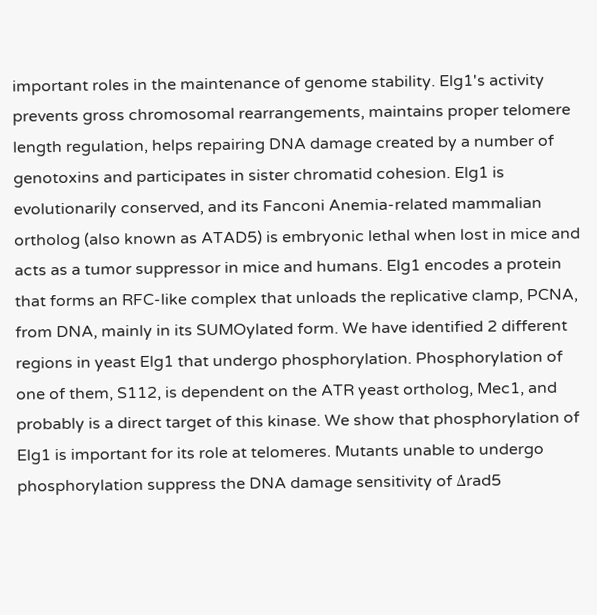important roles in the maintenance of genome stability. Elg1's activity prevents gross chromosomal rearrangements, maintains proper telomere length regulation, helps repairing DNA damage created by a number of genotoxins and participates in sister chromatid cohesion. Elg1 is evolutionarily conserved, and its Fanconi Anemia-related mammalian ortholog (also known as ATAD5) is embryonic lethal when lost in mice and acts as a tumor suppressor in mice and humans. Elg1 encodes a protein that forms an RFC-like complex that unloads the replicative clamp, PCNA, from DNA, mainly in its SUMOylated form. We have identified 2 different regions in yeast Elg1 that undergo phosphorylation. Phosphorylation of one of them, S112, is dependent on the ATR yeast ortholog, Mec1, and probably is a direct target of this kinase. We show that phosphorylation of Elg1 is important for its role at telomeres. Mutants unable to undergo phosphorylation suppress the DNA damage sensitivity of Δrad5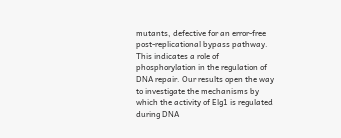mutants, defective for an error-free post-replicational bypass pathway. This indicates a role of phosphorylation in the regulation of DNA repair. Our results open the way to investigate the mechanisms by which the activity of Elg1 is regulated during DNA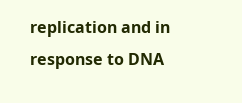replication and in response to DNA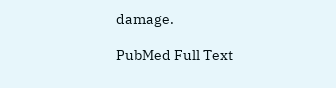damage.

PubMed Full Text